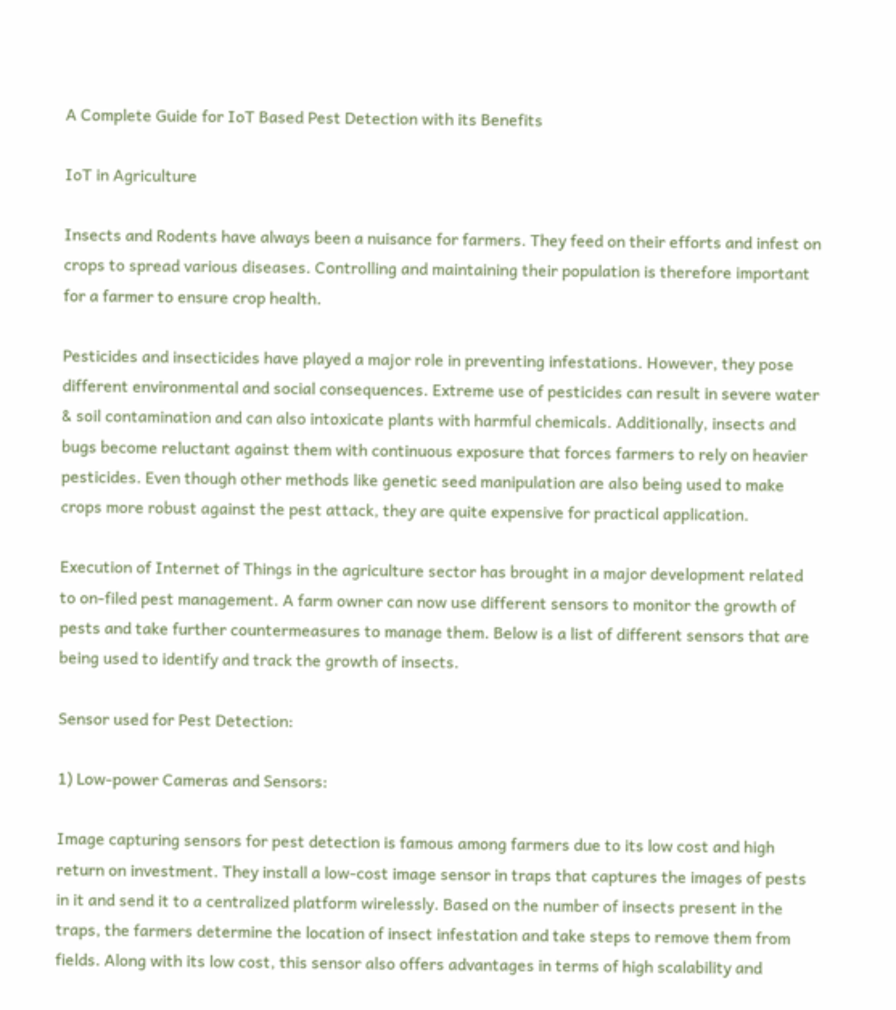A Complete Guide for IoT Based Pest Detection with its Benefits

IoT in Agriculture

Insects and Rodents have always been a nuisance for farmers. They feed on their efforts and infest on crops to spread various diseases. Controlling and maintaining their population is therefore important for a farmer to ensure crop health.

Pesticides and insecticides have played a major role in preventing infestations. However, they pose different environmental and social consequences. Extreme use of pesticides can result in severe water & soil contamination and can also intoxicate plants with harmful chemicals. Additionally, insects and bugs become reluctant against them with continuous exposure that forces farmers to rely on heavier pesticides. Even though other methods like genetic seed manipulation are also being used to make crops more robust against the pest attack, they are quite expensive for practical application.

Execution of Internet of Things in the agriculture sector has brought in a major development related to on-filed pest management. A farm owner can now use different sensors to monitor the growth of pests and take further countermeasures to manage them. Below is a list of different sensors that are being used to identify and track the growth of insects.

Sensor used for Pest Detection:

1) Low-power Cameras and Sensors:

Image capturing sensors for pest detection is famous among farmers due to its low cost and high return on investment. They install a low-cost image sensor in traps that captures the images of pests in it and send it to a centralized platform wirelessly. Based on the number of insects present in the traps, the farmers determine the location of insect infestation and take steps to remove them from fields. Along with its low cost, this sensor also offers advantages in terms of high scalability and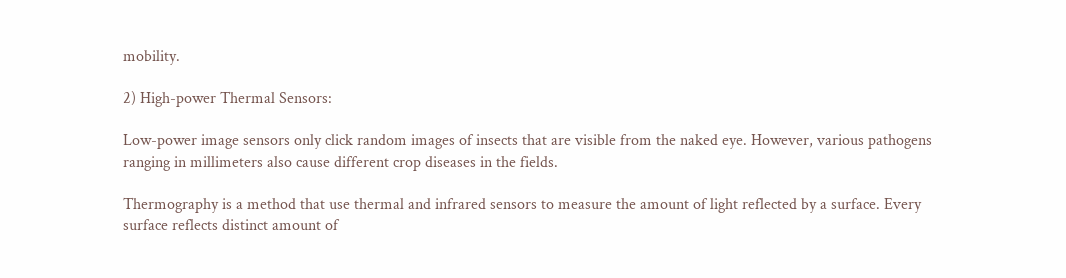mobility.

2) High-power Thermal Sensors:

Low-power image sensors only click random images of insects that are visible from the naked eye. However, various pathogens ranging in millimeters also cause different crop diseases in the fields.

Thermography is a method that use thermal and infrared sensors to measure the amount of light reflected by a surface. Every surface reflects distinct amount of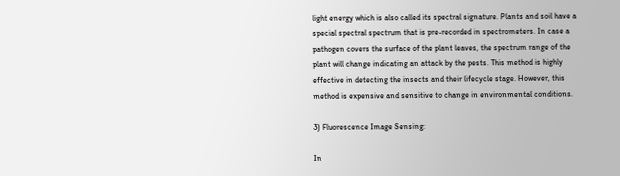light energy which is also called its spectral signature. Plants and soil have a special spectral spectrum that is pre-recorded in spectrometers. In case a pathogen covers the surface of the plant leaves, the spectrum range of the plant will change indicating an attack by the pests. This method is highly effective in detecting the insects and their lifecycle stage. However, this method is expensive and sensitive to change in environmental conditions.

3) Fluorescence Image Sensing:

In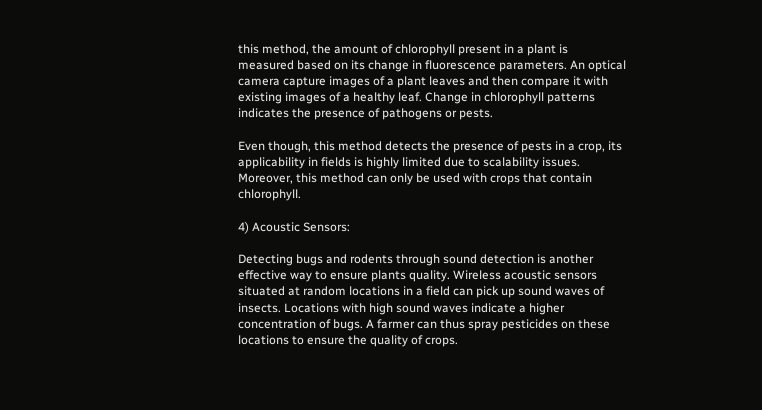this method, the amount of chlorophyll present in a plant is measured based on its change in fluorescence parameters. An optical camera capture images of a plant leaves and then compare it with existing images of a healthy leaf. Change in chlorophyll patterns indicates the presence of pathogens or pests.

Even though, this method detects the presence of pests in a crop, its applicability in fields is highly limited due to scalability issues. Moreover, this method can only be used with crops that contain chlorophyll.

4) Acoustic Sensors:

Detecting bugs and rodents through sound detection is another effective way to ensure plants quality. Wireless acoustic sensors situated at random locations in a field can pick up sound waves of insects. Locations with high sound waves indicate a higher concentration of bugs. A farmer can thus spray pesticides on these locations to ensure the quality of crops.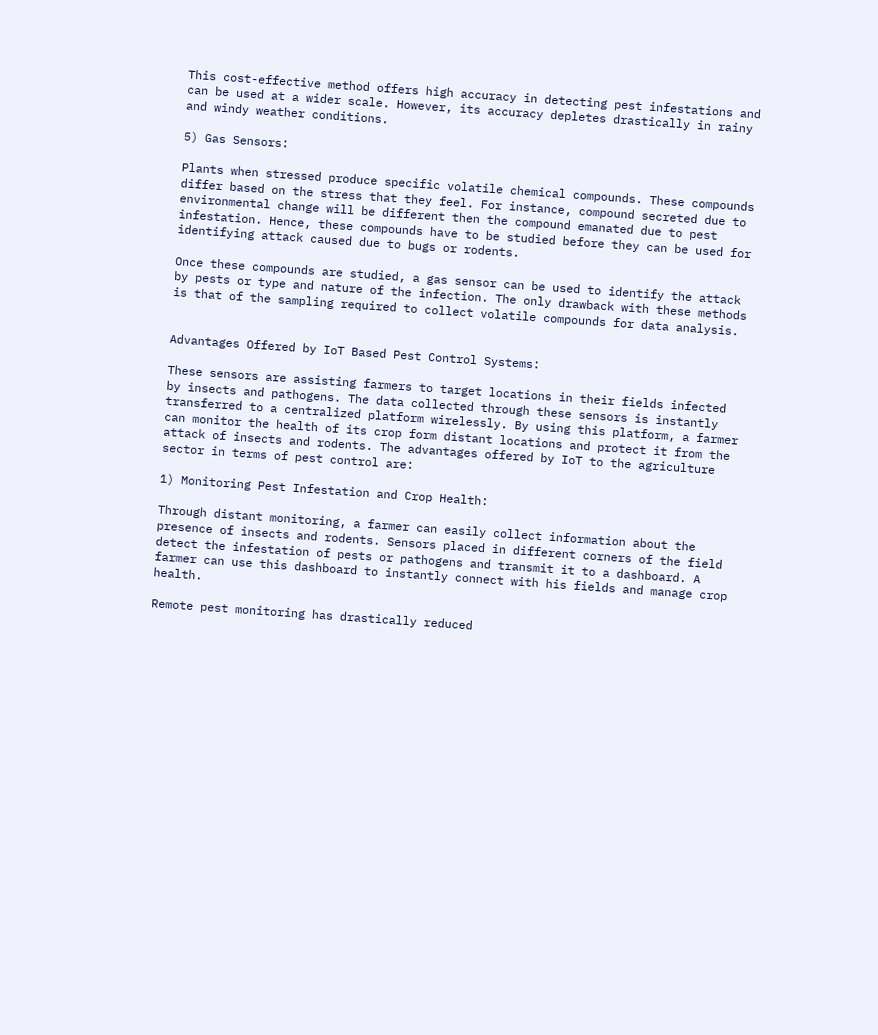This cost-effective method offers high accuracy in detecting pest infestations and can be used at a wider scale. However, its accuracy depletes drastically in rainy and windy weather conditions.

5) Gas Sensors:

Plants when stressed produce specific volatile chemical compounds. These compounds differ based on the stress that they feel. For instance, compound secreted due to environmental change will be different then the compound emanated due to pest infestation. Hence, these compounds have to be studied before they can be used for identifying attack caused due to bugs or rodents.

Once these compounds are studied, a gas sensor can be used to identify the attack by pests or type and nature of the infection. The only drawback with these methods is that of the sampling required to collect volatile compounds for data analysis.


Advantages Offered by IoT Based Pest Control Systems:

These sensors are assisting farmers to target locations in their fields infected by insects and pathogens. The data collected through these sensors is instantly transferred to a centralized platform wirelessly. By using this platform, a farmer can monitor the health of its crop form distant locations and protect it from the attack of insects and rodents. The advantages offered by IoT to the agriculture sector in terms of pest control are:

1) Monitoring Pest Infestation and Crop Health:

Through distant monitoring, a farmer can easily collect information about the presence of insects and rodents. Sensors placed in different corners of the field detect the infestation of pests or pathogens and transmit it to a dashboard. A farmer can use this dashboard to instantly connect with his fields and manage crop health.

Remote pest monitoring has drastically reduced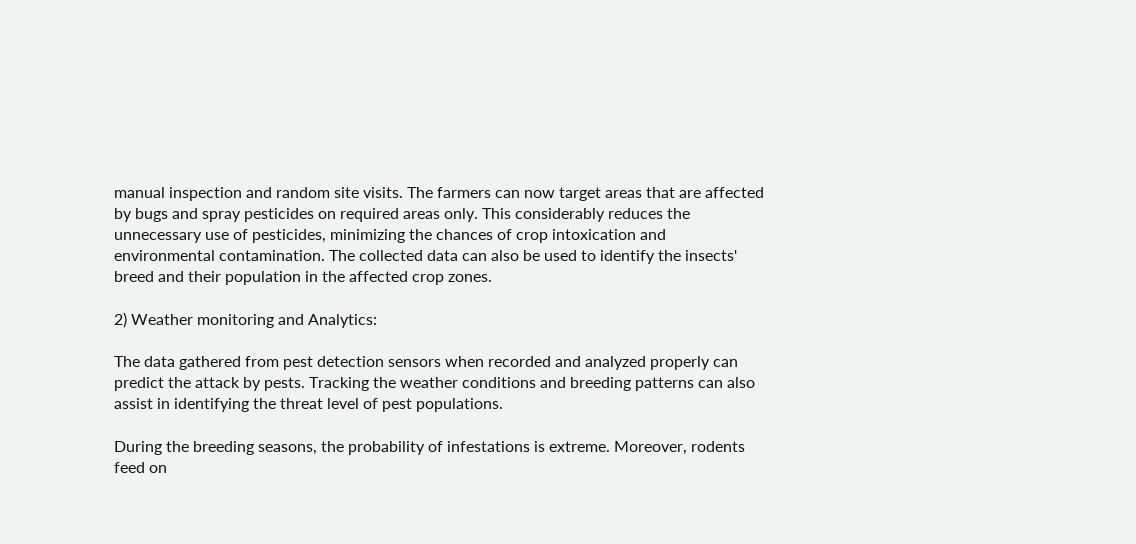manual inspection and random site visits. The farmers can now target areas that are affected by bugs and spray pesticides on required areas only. This considerably reduces the unnecessary use of pesticides, minimizing the chances of crop intoxication and environmental contamination. The collected data can also be used to identify the insects' breed and their population in the affected crop zones.

2) Weather monitoring and Analytics:

The data gathered from pest detection sensors when recorded and analyzed properly can predict the attack by pests. Tracking the weather conditions and breeding patterns can also assist in identifying the threat level of pest populations.

During the breeding seasons, the probability of infestations is extreme. Moreover, rodents feed on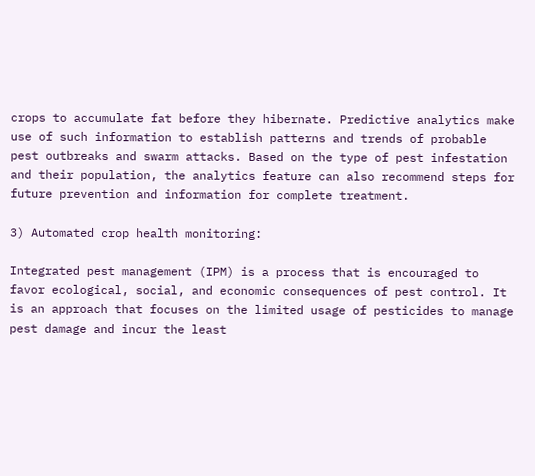crops to accumulate fat before they hibernate. Predictive analytics make use of such information to establish patterns and trends of probable pest outbreaks and swarm attacks. Based on the type of pest infestation and their population, the analytics feature can also recommend steps for future prevention and information for complete treatment.

3) Automated crop health monitoring:

Integrated pest management (IPM) is a process that is encouraged to favor ecological, social, and economic consequences of pest control. It is an approach that focuses on the limited usage of pesticides to manage pest damage and incur the least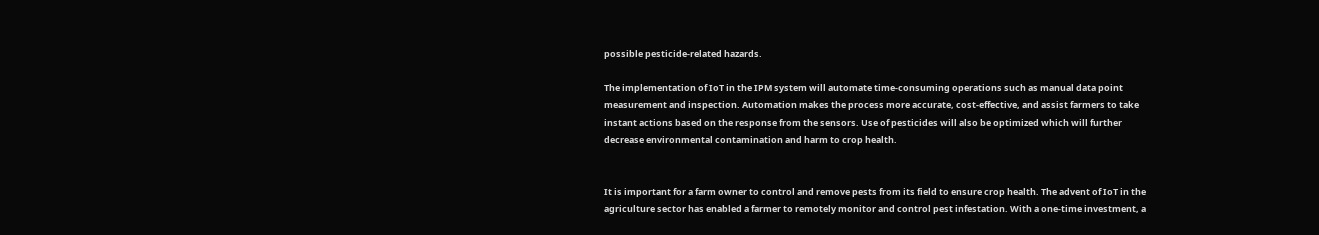possible pesticide-related hazards.

The implementation of IoT in the IPM system will automate time-consuming operations such as manual data point measurement and inspection. Automation makes the process more accurate, cost-effective, and assist farmers to take instant actions based on the response from the sensors. Use of pesticides will also be optimized which will further decrease environmental contamination and harm to crop health.


It is important for a farm owner to control and remove pests from its field to ensure crop health. The advent of IoT in the agriculture sector has enabled a farmer to remotely monitor and control pest infestation. With a one-time investment, a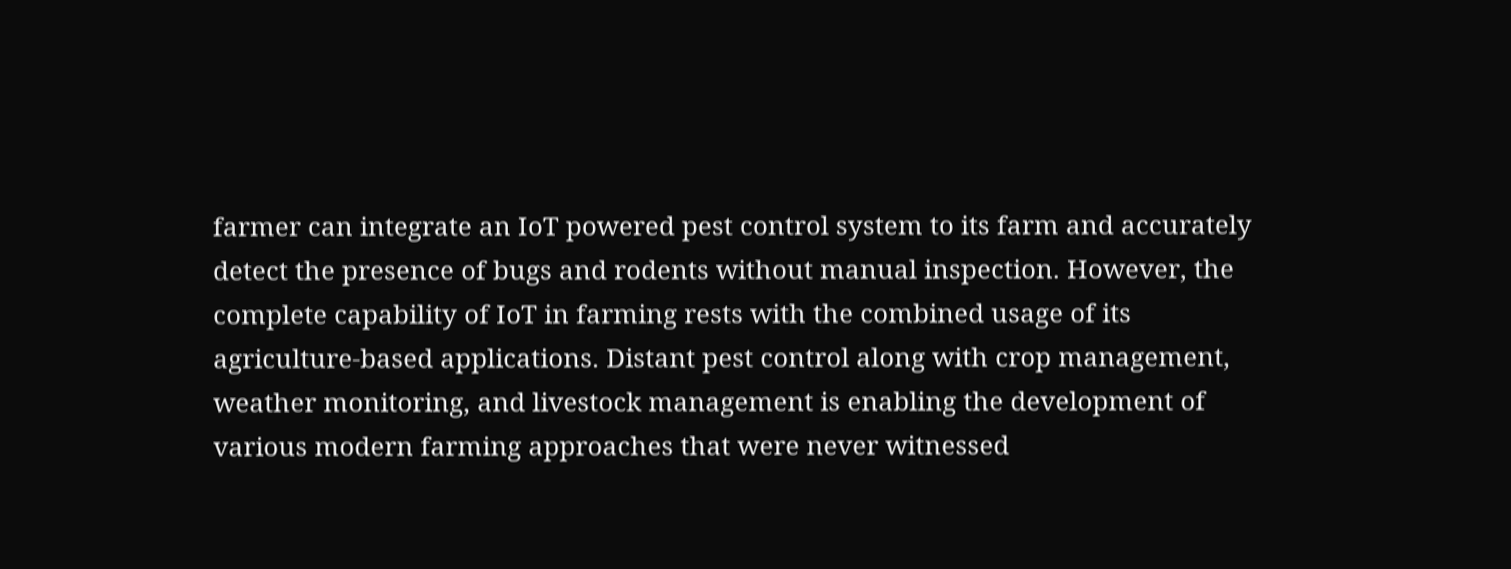farmer can integrate an IoT powered pest control system to its farm and accurately detect the presence of bugs and rodents without manual inspection. However, the complete capability of IoT in farming rests with the combined usage of its agriculture-based applications. Distant pest control along with crop management, weather monitoring, and livestock management is enabling the development of various modern farming approaches that were never witnessed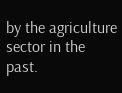by the agriculture sector in the past.